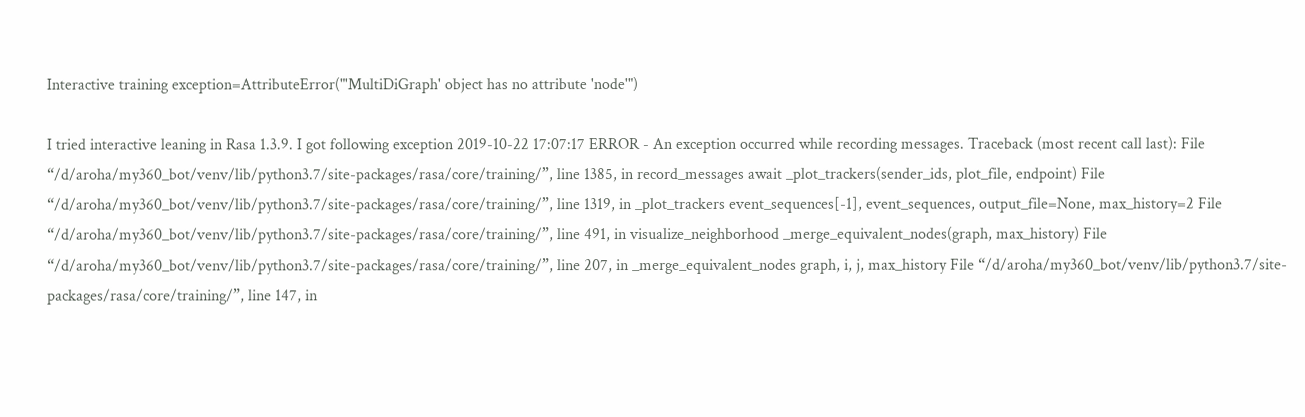Interactive training exception=AttributeError("'MultiDiGraph' object has no attribute 'node'")

I tried interactive leaning in Rasa 1.3.9. I got following exception 2019-10-22 17:07:17 ERROR - An exception occurred while recording messages. Traceback (most recent call last): File “/d/aroha/my360_bot/venv/lib/python3.7/site-packages/rasa/core/training/”, line 1385, in record_messages await _plot_trackers(sender_ids, plot_file, endpoint) File “/d/aroha/my360_bot/venv/lib/python3.7/site-packages/rasa/core/training/”, line 1319, in _plot_trackers event_sequences[-1], event_sequences, output_file=None, max_history=2 File “/d/aroha/my360_bot/venv/lib/python3.7/site-packages/rasa/core/training/”, line 491, in visualize_neighborhood _merge_equivalent_nodes(graph, max_history) File “/d/aroha/my360_bot/venv/lib/python3.7/site-packages/rasa/core/training/”, line 207, in _merge_equivalent_nodes graph, i, j, max_history File “/d/aroha/my360_bot/venv/lib/python3.7/site-packages/rasa/core/training/”, line 147, in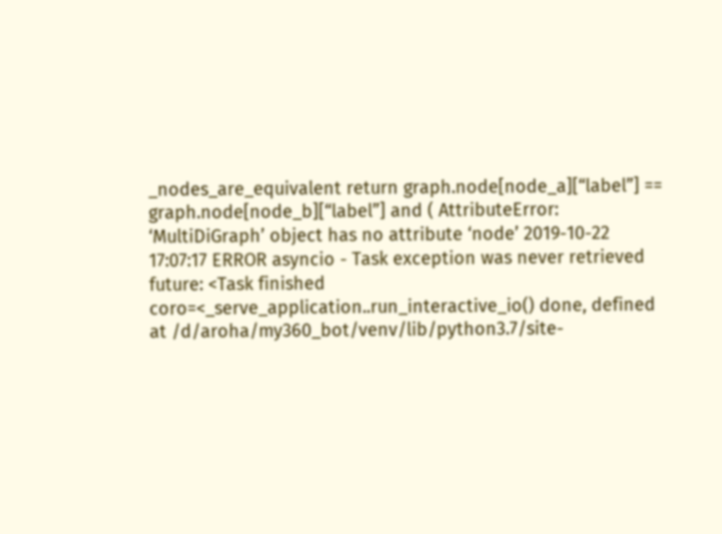_nodes_are_equivalent return graph.node[node_a][“label”] == graph.node[node_b][“label”] and ( AttributeError: ‘MultiDiGraph’ object has no attribute ‘node’ 2019-10-22 17:07:17 ERROR asyncio - Task exception was never retrieved future: <Task finished coro=<_serve_application..run_interactive_io() done, defined at /d/aroha/my360_bot/venv/lib/python3.7/site-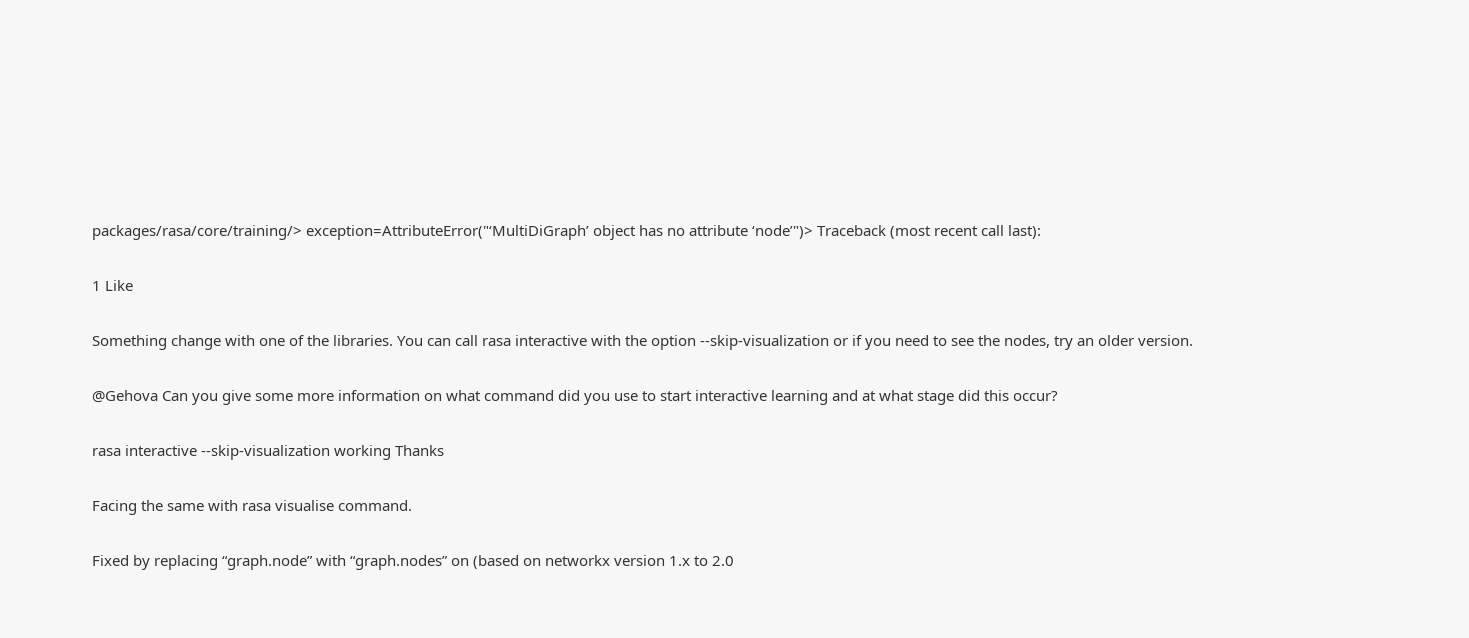packages/rasa/core/training/> exception=AttributeError("‘MultiDiGraph’ object has no attribute ‘node’")> Traceback (most recent call last):

1 Like

Something change with one of the libraries. You can call rasa interactive with the option --skip-visualization or if you need to see the nodes, try an older version.

@Gehova Can you give some more information on what command did you use to start interactive learning and at what stage did this occur?

rasa interactive --skip-visualization working Thanks

Facing the same with rasa visualise command.

Fixed by replacing “graph.node” with “graph.nodes” on (based on networkx version 1.x to 2.0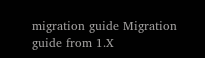migration guide Migration guide from 1.X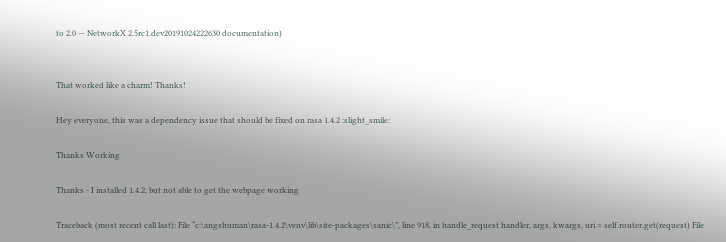to 2.0 — NetworkX 2.5rc1.dev20191024222630 documentation)


That worked like a charm! Thanks!

Hey everyone, this was a dependency issue that should be fixed on rasa 1.4.2 :slight_smile:

Thanks Working

Thanks - I installed 1.4.2, but not able to get the webpage working

Traceback (most recent call last): File “c:\angshuman\rasa-1.4.2\venv\lib\site-packages\sanic\”, line 918, in handle_request handler, args, kwargs, uri = self.router.get(request) File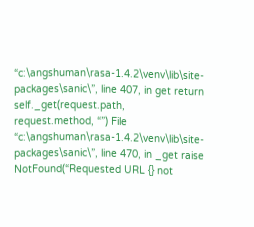“c:\angshuman\rasa-1.4.2\venv\lib\site-packages\sanic\”, line 407, in get return self._get(request.path, request.method, “”) File “c:\angshuman\rasa-1.4.2\venv\lib\site-packages\sanic\”, line 470, in _get raise NotFound(“Requested URL {} not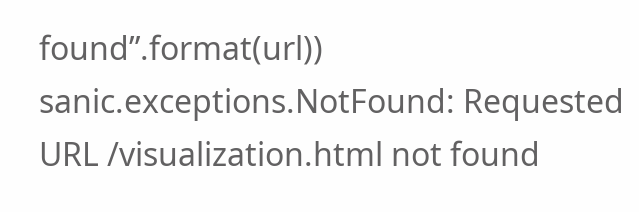found”.format(url)) sanic.exceptions.NotFound: Requested URL /visualization.html not found